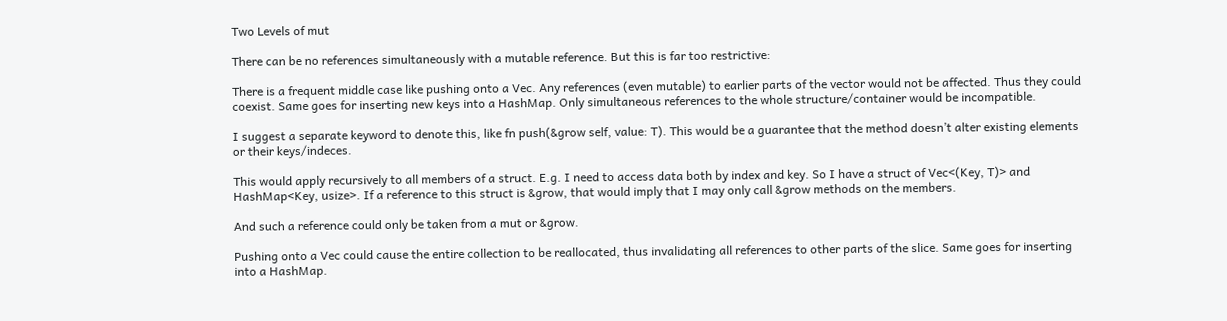Two Levels of mut

There can be no references simultaneously with a mutable reference. But this is far too restrictive:

There is a frequent middle case like pushing onto a Vec. Any references (even mutable) to earlier parts of the vector would not be affected. Thus they could coexist. Same goes for inserting new keys into a HashMap. Only simultaneous references to the whole structure/container would be incompatible.

I suggest a separate keyword to denote this, like fn push(&grow self, value: T). This would be a guarantee that the method doesn’t alter existing elements or their keys/indeces.

This would apply recursively to all members of a struct. E.g. I need to access data both by index and key. So I have a struct of Vec<(Key, T)> and HashMap<Key, usize>. If a reference to this struct is &grow, that would imply that I may only call &grow methods on the members.

And such a reference could only be taken from a mut or &grow.

Pushing onto a Vec could cause the entire collection to be reallocated, thus invalidating all references to other parts of the slice. Same goes for inserting into a HashMap.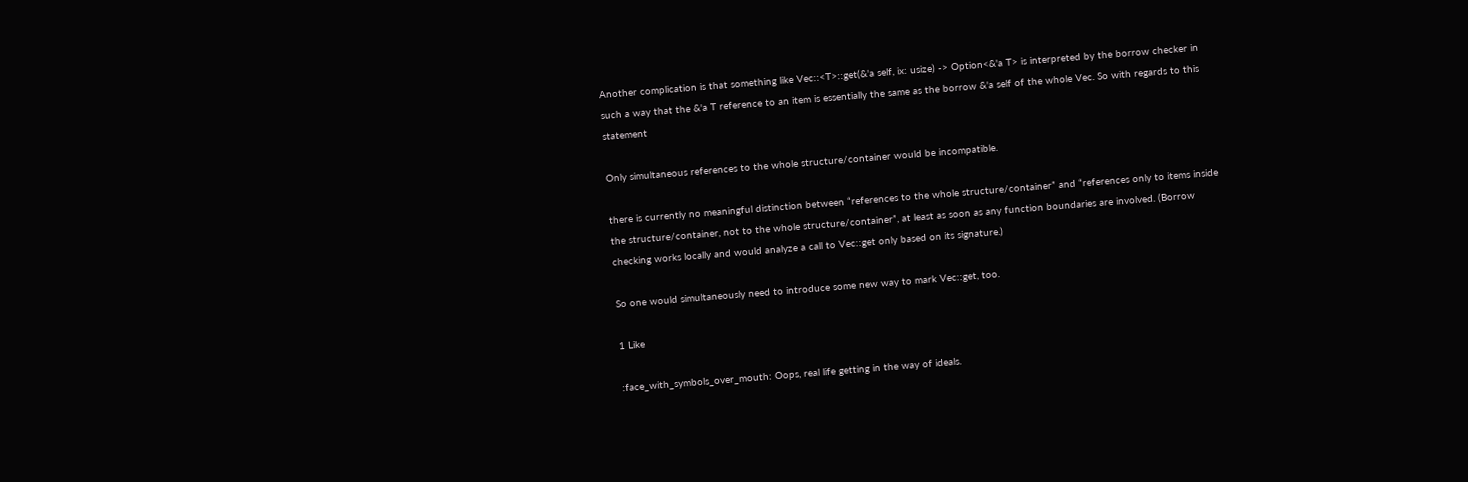Another complication is that something like Vec::<T>::get(&'a self, ix: usize) -> Option<&'a T> is interpreted by the borrow checker in such a way that the &'a T reference to an item is essentially the same as the borrow &'a self of the whole Vec. So with regards to this statement

Only simultaneous references to the whole structure/container would be incompatible.

there is currently no meaningful distinction between “references to the whole structure/container” and “references only to items inside the structure/container, not to the whole structure/container”, at least as soon as any function boundaries are involved. (Borrow checking works locally and would analyze a call to Vec::get only based on its signature.)

So one would simultaneously need to introduce some new way to mark Vec::get, too.

1 Like

:face_with_symbols_over_mouth: Oops, real life getting in the way of ideals.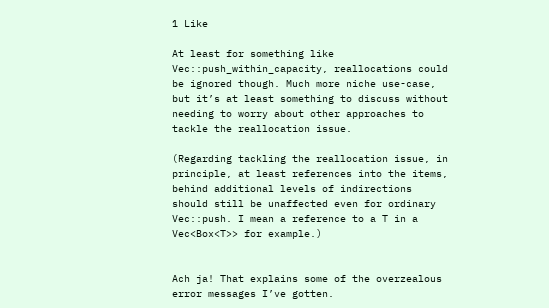1 Like

At least for something like Vec::push_within_capacity, reallocations could be ignored though. Much more niche use-case, but it’s at least something to discuss without needing to worry about other approaches to tackle the reallocation issue.

(Regarding tackling the reallocation issue, in principle, at least references into the items, behind additional levels of indirections should still be unaffected even for ordinary Vec::push. I mean a reference to a T in a Vec<Box<T>> for example.)


Ach ja! That explains some of the overzealous error messages I’ve gotten.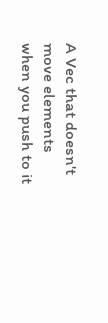A Vec that doesn't move elements when you push to it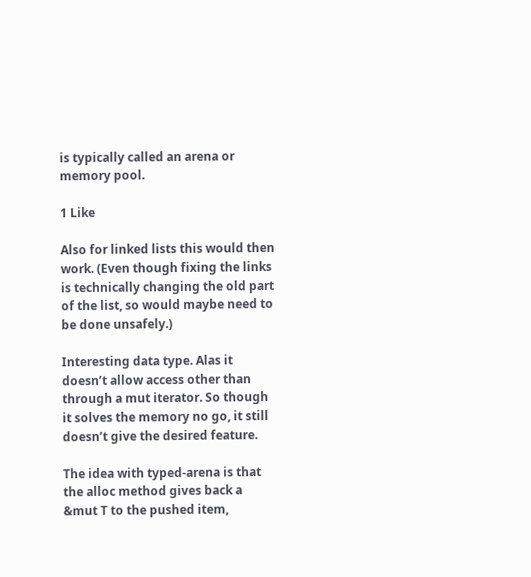is typically called an arena or memory pool.

1 Like

Also for linked lists this would then work. (Even though fixing the links is technically changing the old part of the list, so would maybe need to be done unsafely.)

Interesting data type. Alas it doesn’t allow access other than through a mut iterator. So though it solves the memory no go, it still doesn’t give the desired feature.

The idea with typed-arena is that the alloc method gives back a &mut T to the pushed item,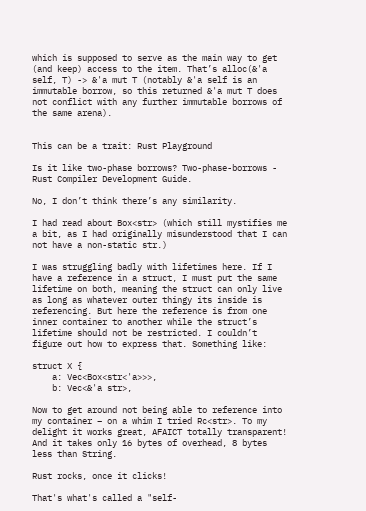which is supposed to serve as the main way to get (and keep) access to the item. That’s alloc(&'a self, T) -> &'a mut T (notably &'a self is an immutable borrow, so this returned &'a mut T does not conflict with any further immutable borrows of the same arena).


This can be a trait: Rust Playground

Is it like two-phase borrows? Two-phase-borrows - Rust Compiler Development Guide.

No, I don’t think there’s any similarity.

I had read about Box<str> (which still mystifies me a bit, as I had originally misunderstood that I can not have a non-static str.)

I was struggling badly with lifetimes here. If I have a reference in a struct, I must put the same lifetime on both, meaning the struct can only live as long as whatever outer thingy its inside is referencing. But here the reference is from one inner container to another while the struct’s lifetime should not be restricted. I couldn’t figure out how to express that. Something like:

struct X {
    a: Vec<Box<str<'a>>>,
    b: Vec<&'a str>,

Now to get around not being able to reference into my container – on a whim I tried Rc<str>. To my delight it works great, AFAICT totally transparent! And it takes only 16 bytes of overhead, 8 bytes less than String.

Rust rocks, once it clicks!

That's what's called a "self-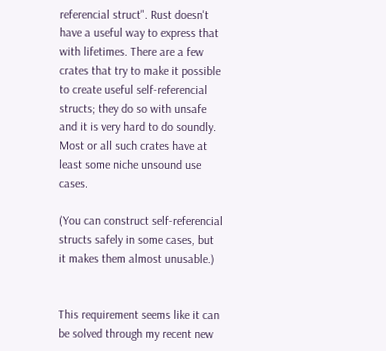referencial struct". Rust doesn't have a useful way to express that with lifetimes. There are a few crates that try to make it possible to create useful self-referencial structs; they do so with unsafe and it is very hard to do soundly. Most or all such crates have at least some niche unsound use cases.

(You can construct self-referencial structs safely in some cases, but it makes them almost unusable.)


This requirement seems like it can be solved through my recent new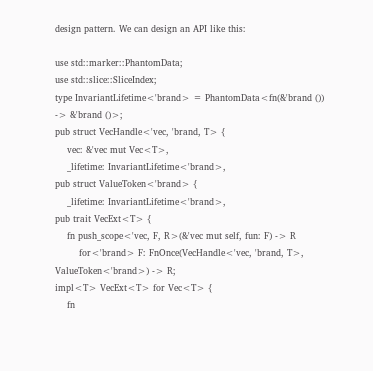design pattern. We can design an API like this:

use std::marker::PhantomData;
use std::slice::SliceIndex;
type InvariantLifetime<'brand> = PhantomData<fn(&'brand ()) -> &'brand ()>;
pub struct VecHandle<'vec, 'brand, T> {
    vec: &'vec mut Vec<T>,
    _lifetime: InvariantLifetime<'brand>,
pub struct ValueToken<'brand> {
    _lifetime: InvariantLifetime<'brand>,
pub trait VecExt<T> {
    fn push_scope<'vec, F, R>(&'vec mut self, fun: F) -> R
        for<'brand> F: FnOnce(VecHandle<'vec, 'brand, T>, ValueToken<'brand>) -> R;
impl<T> VecExt<T> for Vec<T> {
    fn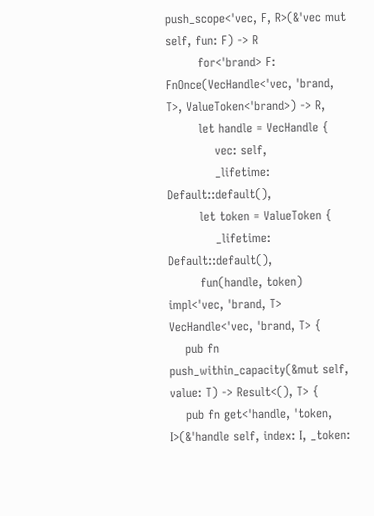push_scope<'vec, F, R>(&'vec mut self, fun: F) -> R
        for<'brand> F: FnOnce(VecHandle<'vec, 'brand, T>, ValueToken<'brand>) -> R,
        let handle = VecHandle {
            vec: self,
            _lifetime: Default::default(),
        let token = ValueToken {
            _lifetime: Default::default(),
        fun(handle, token)
impl<'vec, 'brand, T> VecHandle<'vec, 'brand, T> {
    pub fn push_within_capacity(&mut self, value: T) -> Result<(), T> {
    pub fn get<'handle, 'token, I>(&'handle self, index: I, _token: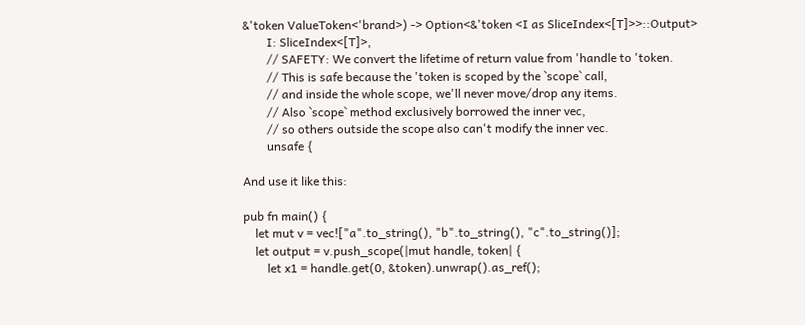&'token ValueToken<'brand>) -> Option<&'token <I as SliceIndex<[T]>>::Output>
        I: SliceIndex<[T]>,
        // SAFETY: We convert the lifetime of return value from 'handle to 'token.
        // This is safe because the 'token is scoped by the `scope` call,
        // and inside the whole scope, we'll never move/drop any items.
        // Also `scope` method exclusively borrowed the inner vec,
        // so others outside the scope also can't modify the inner vec.
        unsafe {

And use it like this:

pub fn main() {
    let mut v = vec!["a".to_string(), "b".to_string(), "c".to_string()];
    let output = v.push_scope(|mut handle, token| {
        let x1 = handle.get(0, &token).unwrap().as_ref();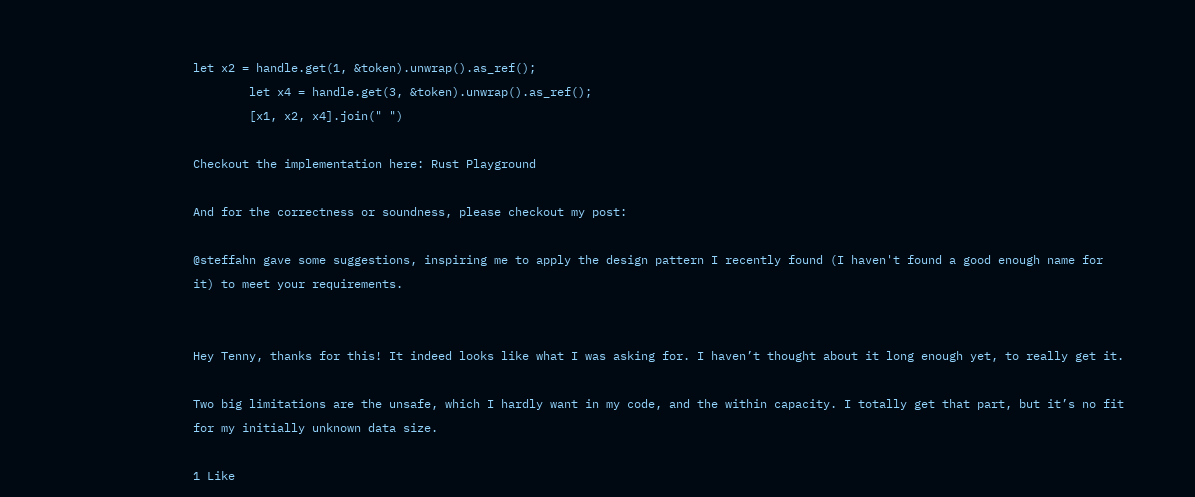let x2 = handle.get(1, &token).unwrap().as_ref();
        let x4 = handle.get(3, &token).unwrap().as_ref();
        [x1, x2, x4].join(" ")

Checkout the implementation here: Rust Playground

And for the correctness or soundness, please checkout my post:

@steffahn gave some suggestions, inspiring me to apply the design pattern I recently found (I haven't found a good enough name for it) to meet your requirements.


Hey Tenny, thanks for this! It indeed looks like what I was asking for. I haven’t thought about it long enough yet, to really get it.

Two big limitations are the unsafe, which I hardly want in my code, and the within capacity. I totally get that part, but it’s no fit for my initially unknown data size.

1 Like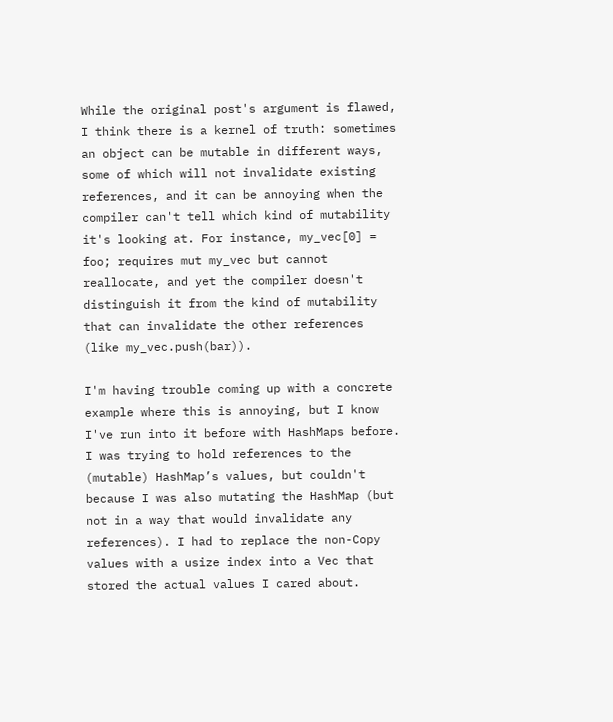While the original post's argument is flawed, I think there is a kernel of truth: sometimes an object can be mutable in different ways, some of which will not invalidate existing references, and it can be annoying when the compiler can't tell which kind of mutability it's looking at. For instance, my_vec[0] = foo; requires mut my_vec but cannot reallocate, and yet the compiler doesn't distinguish it from the kind of mutability that can invalidate the other references (like my_vec.push(bar)).

I'm having trouble coming up with a concrete example where this is annoying, but I know I've run into it before with HashMaps before. I was trying to hold references to the (mutable) HashMap’s values, but couldn't because I was also mutating the HashMap (but not in a way that would invalidate any references). I had to replace the non-Copy values with a usize index into a Vec that stored the actual values I cared about.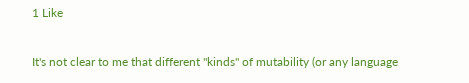1 Like

It's not clear to me that different "kinds" of mutability (or any language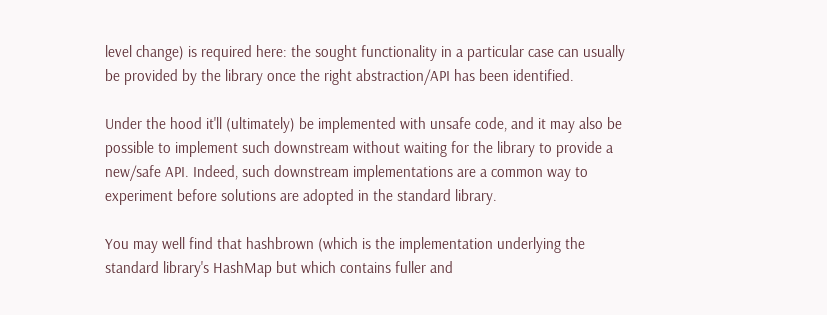level change) is required here: the sought functionality in a particular case can usually be provided by the library once the right abstraction/API has been identified.

Under the hood it'll (ultimately) be implemented with unsafe code, and it may also be possible to implement such downstream without waiting for the library to provide a new/safe API. Indeed, such downstream implementations are a common way to experiment before solutions are adopted in the standard library.

You may well find that hashbrown (which is the implementation underlying the standard library's HashMap but which contains fuller and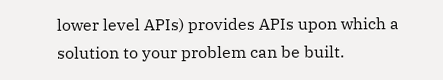lower level APIs) provides APIs upon which a solution to your problem can be built.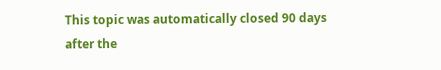This topic was automatically closed 90 days after the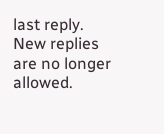last reply. New replies are no longer allowed.